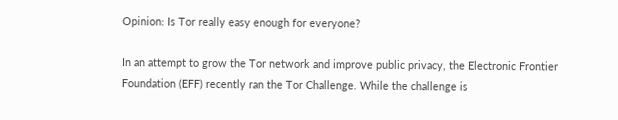Opinion: Is Tor really easy enough for everyone?

In an attempt to grow the Tor network and improve public privacy, the Electronic Frontier Foundation (EFF) recently ran the Tor Challenge. While the challenge is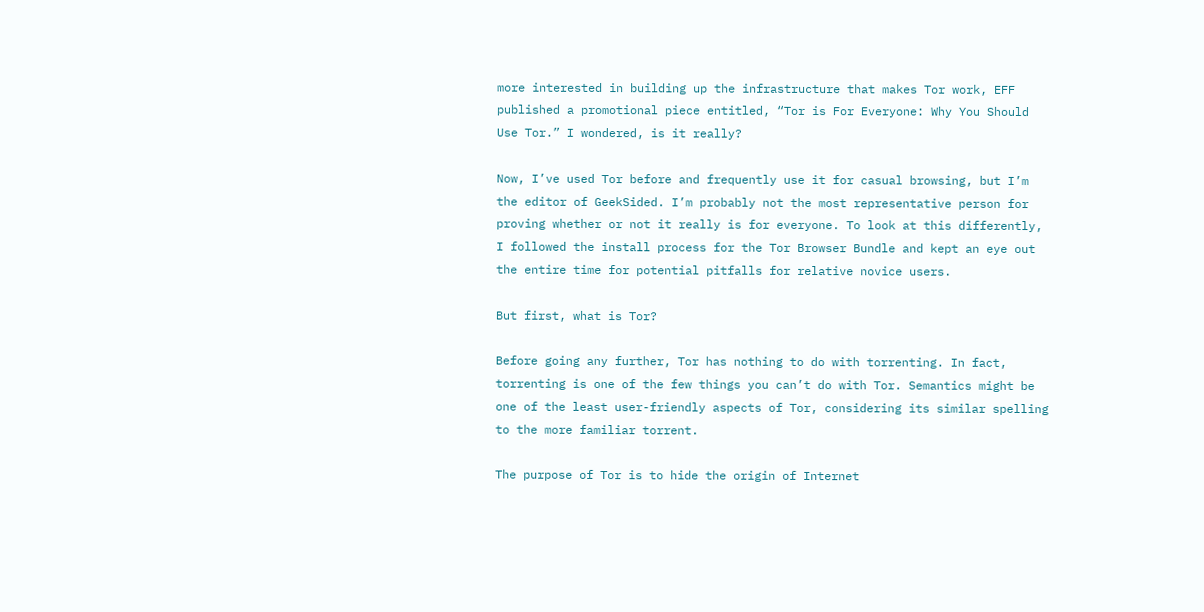more interested in building up the infrastructure that makes Tor work, EFF published a promotional piece entitled, “Tor is For Everyone: Why You Should Use Tor.” I wondered, is it really?

Now, I’ve used Tor before and frequently use it for casual browsing, but I’m the editor of GeekSided. I’m probably not the most representative person for proving whether or not it really is for everyone. To look at this differently, I followed the install process for the Tor Browser Bundle and kept an eye out the entire time for potential pitfalls for relative novice users.

But first, what is Tor?

Before going any further, Tor has nothing to do with torrenting. In fact, torrenting is one of the few things you can’t do with Tor. Semantics might be one of the least user-friendly aspects of Tor, considering its similar spelling to the more familiar torrent.

The purpose of Tor is to hide the origin of Internet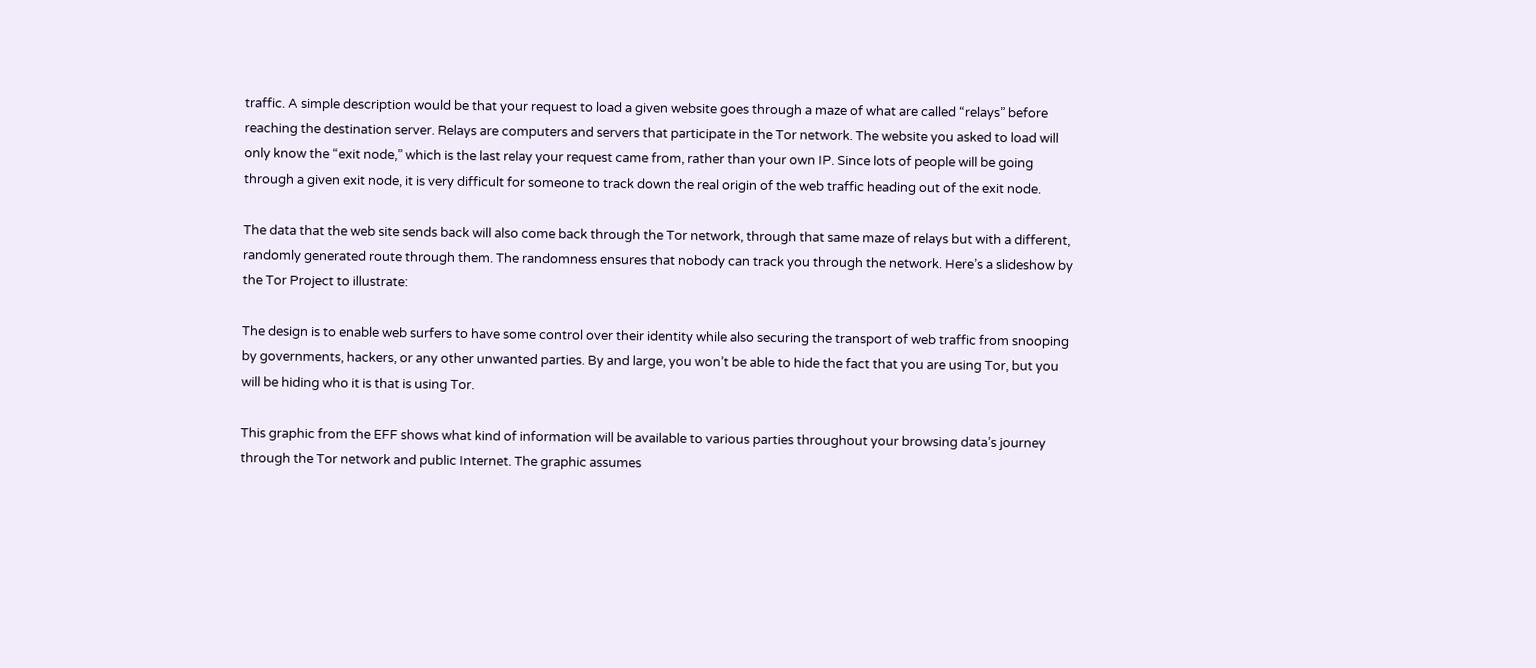traffic. A simple description would be that your request to load a given website goes through a maze of what are called “relays” before reaching the destination server. Relays are computers and servers that participate in the Tor network. The website you asked to load will only know the “exit node,” which is the last relay your request came from, rather than your own IP. Since lots of people will be going through a given exit node, it is very difficult for someone to track down the real origin of the web traffic heading out of the exit node.

The data that the web site sends back will also come back through the Tor network, through that same maze of relays but with a different, randomly generated route through them. The randomness ensures that nobody can track you through the network. Here’s a slideshow by the Tor Project to illustrate:

The design is to enable web surfers to have some control over their identity while also securing the transport of web traffic from snooping by governments, hackers, or any other unwanted parties. By and large, you won’t be able to hide the fact that you are using Tor, but you will be hiding who it is that is using Tor.

This graphic from the EFF shows what kind of information will be available to various parties throughout your browsing data’s journey through the Tor network and public Internet. The graphic assumes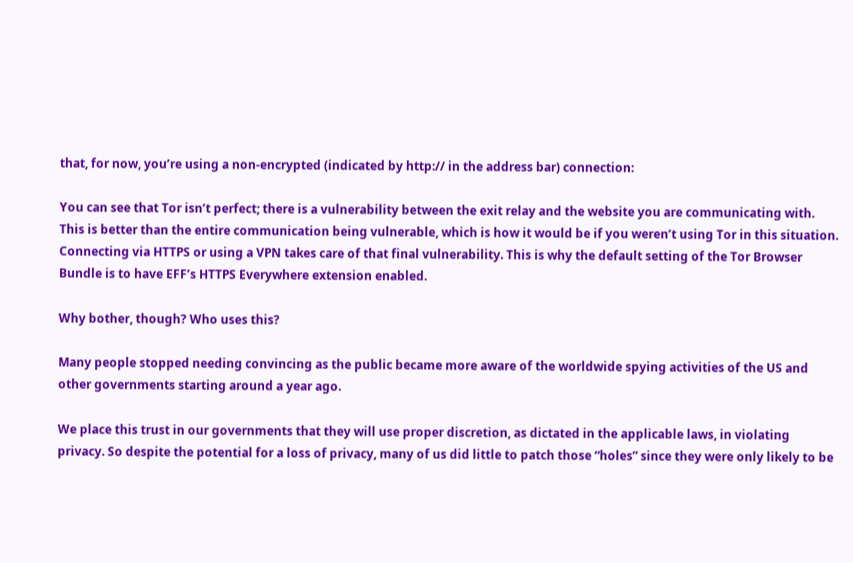that, for now, you’re using a non-encrypted (indicated by http:// in the address bar) connection:

You can see that Tor isn’t perfect; there is a vulnerability between the exit relay and the website you are communicating with. This is better than the entire communication being vulnerable, which is how it would be if you weren’t using Tor in this situation. Connecting via HTTPS or using a VPN takes care of that final vulnerability. This is why the default setting of the Tor Browser Bundle is to have EFF’s HTTPS Everywhere extension enabled.

Why bother, though? Who uses this?

Many people stopped needing convincing as the public became more aware of the worldwide spying activities of the US and other governments starting around a year ago.

We place this trust in our governments that they will use proper discretion, as dictated in the applicable laws, in violating privacy. So despite the potential for a loss of privacy, many of us did little to patch those “holes” since they were only likely to be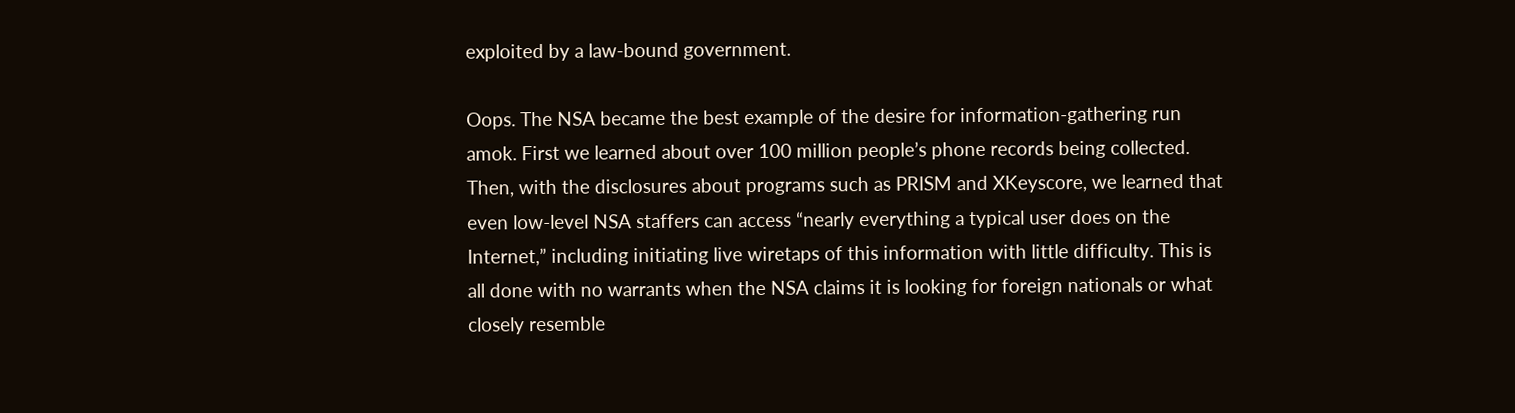exploited by a law-bound government.

Oops. The NSA became the best example of the desire for information-gathering run amok. First we learned about over 100 million people’s phone records being collected. Then, with the disclosures about programs such as PRISM and XKeyscore, we learned that even low-level NSA staffers can access “nearly everything a typical user does on the Internet,” including initiating live wiretaps of this information with little difficulty. This is all done with no warrants when the NSA claims it is looking for foreign nationals or what closely resemble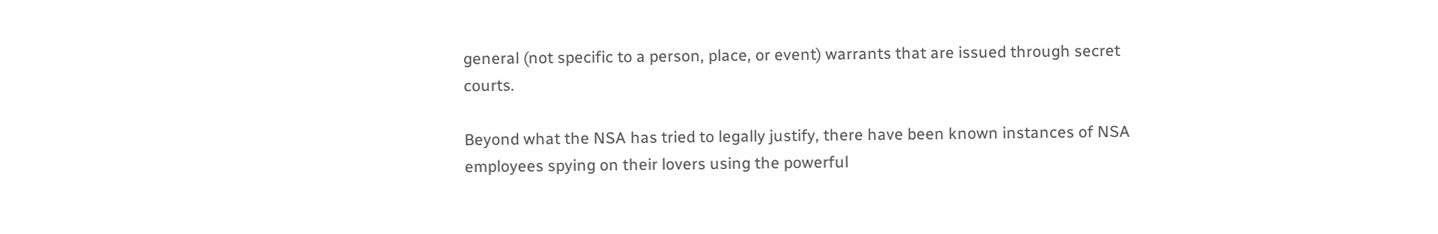general (not specific to a person, place, or event) warrants that are issued through secret courts.

Beyond what the NSA has tried to legally justify, there have been known instances of NSA employees spying on their lovers using the powerful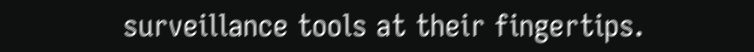surveillance tools at their fingertips.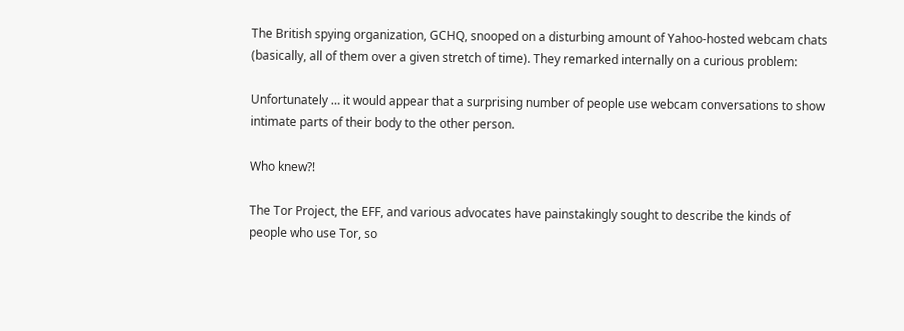The British spying organization, GCHQ, snooped on a disturbing amount of Yahoo-hosted webcam chats (basically, all of them over a given stretch of time). They remarked internally on a curious problem:

Unfortunately … it would appear that a surprising number of people use webcam conversations to show intimate parts of their body to the other person.

Who knew?!

The Tor Project, the EFF, and various advocates have painstakingly sought to describe the kinds of people who use Tor, so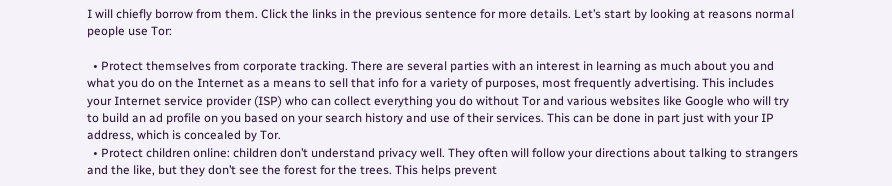I will chiefly borrow from them. Click the links in the previous sentence for more details. Let’s start by looking at reasons normal people use Tor:

  • Protect themselves from corporate tracking. There are several parties with an interest in learning as much about you and what you do on the Internet as a means to sell that info for a variety of purposes, most frequently advertising. This includes your Internet service provider (ISP) who can collect everything you do without Tor and various websites like Google who will try to build an ad profile on you based on your search history and use of their services. This can be done in part just with your IP address, which is concealed by Tor.
  • Protect children online: children don’t understand privacy well. They often will follow your directions about talking to strangers and the like, but they don’t see the forest for the trees. This helps prevent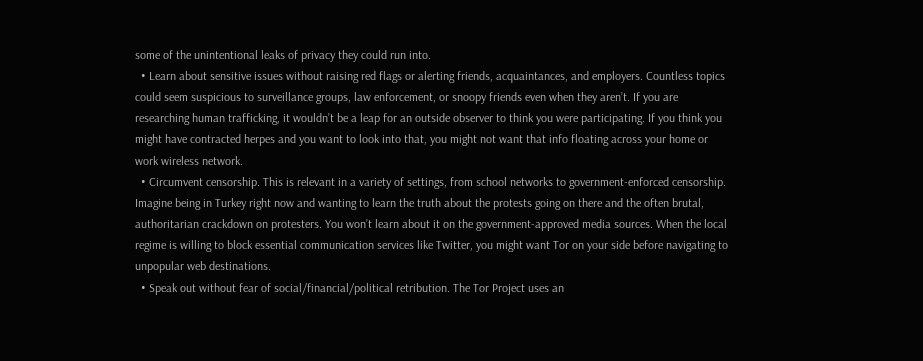some of the unintentional leaks of privacy they could run into.
  • Learn about sensitive issues without raising red flags or alerting friends, acquaintances, and employers. Countless topics could seem suspicious to surveillance groups, law enforcement, or snoopy friends even when they aren’t. If you are researching human trafficking, it wouldn’t be a leap for an outside observer to think you were participating. If you think you might have contracted herpes and you want to look into that, you might not want that info floating across your home or work wireless network.
  • Circumvent censorship. This is relevant in a variety of settings, from school networks to government-enforced censorship. Imagine being in Turkey right now and wanting to learn the truth about the protests going on there and the often brutal, authoritarian crackdown on protesters. You won’t learn about it on the government-approved media sources. When the local regime is willing to block essential communication services like Twitter, you might want Tor on your side before navigating to unpopular web destinations.
  • Speak out without fear of social/financial/political retribution. The Tor Project uses an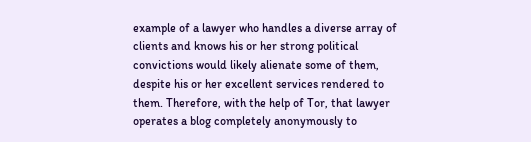example of a lawyer who handles a diverse array of clients and knows his or her strong political convictions would likely alienate some of them, despite his or her excellent services rendered to them. Therefore, with the help of Tor, that lawyer operates a blog completely anonymously to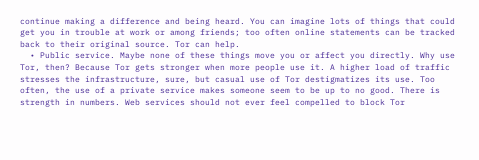continue making a difference and being heard. You can imagine lots of things that could get you in trouble at work or among friends; too often online statements can be tracked back to their original source. Tor can help.
  • Public service. Maybe none of these things move you or affect you directly. Why use Tor, then? Because Tor gets stronger when more people use it. A higher load of traffic stresses the infrastructure, sure, but casual use of Tor destigmatizes its use. Too often, the use of a private service makes someone seem to be up to no good. There is strength in numbers. Web services should not ever feel compelled to block Tor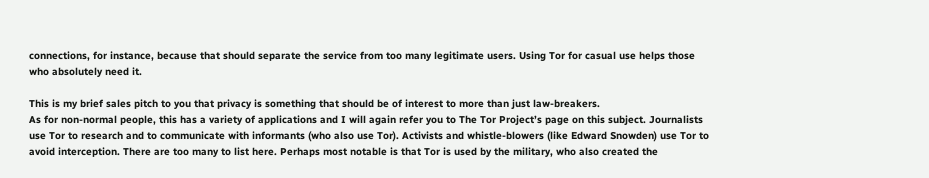connections, for instance, because that should separate the service from too many legitimate users. Using Tor for casual use helps those who absolutely need it.

This is my brief sales pitch to you that privacy is something that should be of interest to more than just law-breakers.
As for non-normal people, this has a variety of applications and I will again refer you to The Tor Project’s page on this subject. Journalists use Tor to research and to communicate with informants (who also use Tor). Activists and whistle-blowers (like Edward Snowden) use Tor to avoid interception. There are too many to list here. Perhaps most notable is that Tor is used by the military, who also created the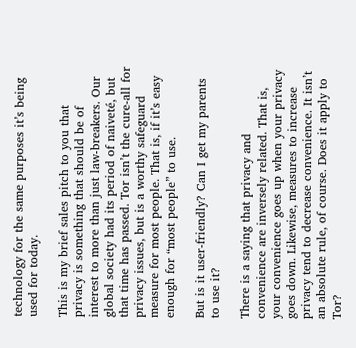technology for the same purposes it’s being used for today.

This is my brief sales pitch to you that privacy is something that should be of interest to more than just law-breakers. Our global society had its period of naiveté, but that time has passed. Tor isn’t the cure-all for privacy issues, but is a worthy safeguard measure for most people. That is, if it’s easy enough for “most people” to use.

But is it user-friendly? Can I get my parents to use it?

There is a saying that privacy and convenience are inversely related. That is, your convenience goes up when your privacy goes down. Likewise, measures to increase privacy tend to decrease convenience. It isn’t an absolute rule, of course. Does it apply to Tor?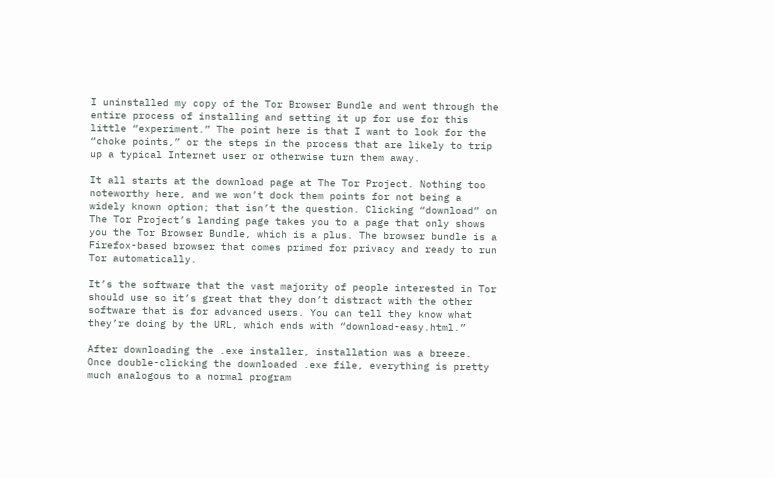I uninstalled my copy of the Tor Browser Bundle and went through the entire process of installing and setting it up for use for this little “experiment.” The point here is that I want to look for the “choke points,” or the steps in the process that are likely to trip up a typical Internet user or otherwise turn them away.

It all starts at the download page at The Tor Project. Nothing too noteworthy here, and we won’t dock them points for not being a widely known option; that isn’t the question. Clicking “download” on The Tor Project’s landing page takes you to a page that only shows you the Tor Browser Bundle, which is a plus. The browser bundle is a Firefox-based browser that comes primed for privacy and ready to run Tor automatically.

It’s the software that the vast majority of people interested in Tor should use so it’s great that they don’t distract with the other software that is for advanced users. You can tell they know what they’re doing by the URL, which ends with “download-easy.html.”

After downloading the .exe installer, installation was a breeze. Once double-clicking the downloaded .exe file, everything is pretty much analogous to a normal program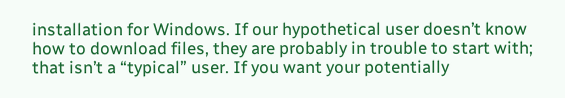installation for Windows. If our hypothetical user doesn’t know how to download files, they are probably in trouble to start with; that isn’t a “typical” user. If you want your potentially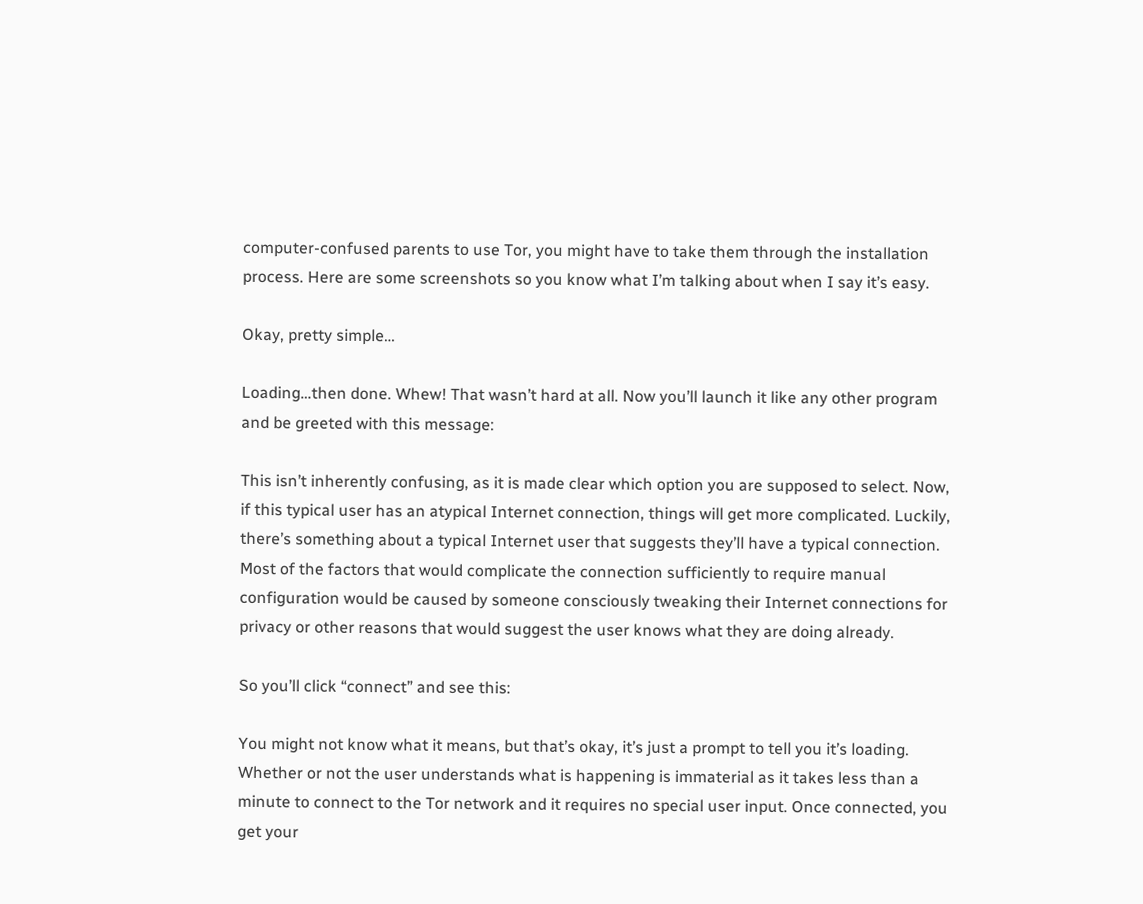computer-confused parents to use Tor, you might have to take them through the installation process. Here are some screenshots so you know what I’m talking about when I say it’s easy.

Okay, pretty simple…

Loading…then done. Whew! That wasn’t hard at all. Now you’ll launch it like any other program and be greeted with this message:

This isn’t inherently confusing, as it is made clear which option you are supposed to select. Now, if this typical user has an atypical Internet connection, things will get more complicated. Luckily, there’s something about a typical Internet user that suggests they’ll have a typical connection. Most of the factors that would complicate the connection sufficiently to require manual configuration would be caused by someone consciously tweaking their Internet connections for privacy or other reasons that would suggest the user knows what they are doing already.

So you’ll click “connect” and see this:

You might not know what it means, but that’s okay, it’s just a prompt to tell you it’s loading. Whether or not the user understands what is happening is immaterial as it takes less than a minute to connect to the Tor network and it requires no special user input. Once connected, you get your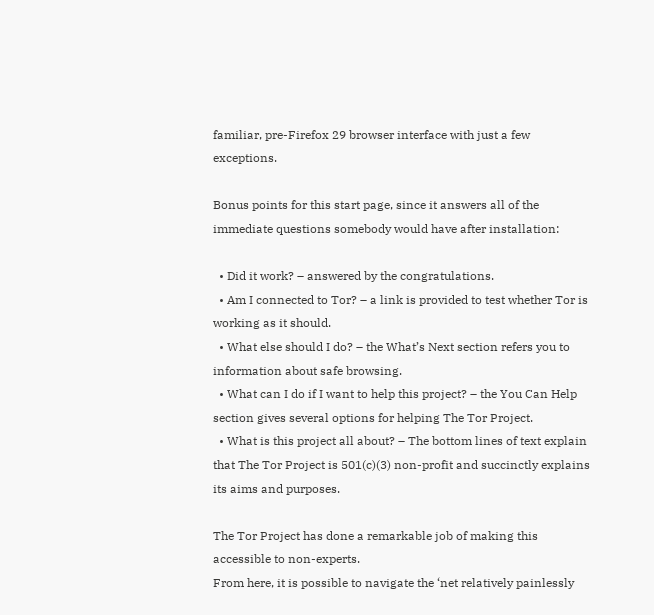familiar, pre-Firefox 29 browser interface with just a few exceptions.

Bonus points for this start page, since it answers all of the immediate questions somebody would have after installation:

  • Did it work? – answered by the congratulations.
  • Am I connected to Tor? – a link is provided to test whether Tor is working as it should.
  • What else should I do? – the What’s Next section refers you to information about safe browsing.
  • What can I do if I want to help this project? – the You Can Help section gives several options for helping The Tor Project.
  • What is this project all about? – The bottom lines of text explain that The Tor Project is 501(c)(3) non-profit and succinctly explains its aims and purposes.

The Tor Project has done a remarkable job of making this accessible to non-experts.
From here, it is possible to navigate the ‘net relatively painlessly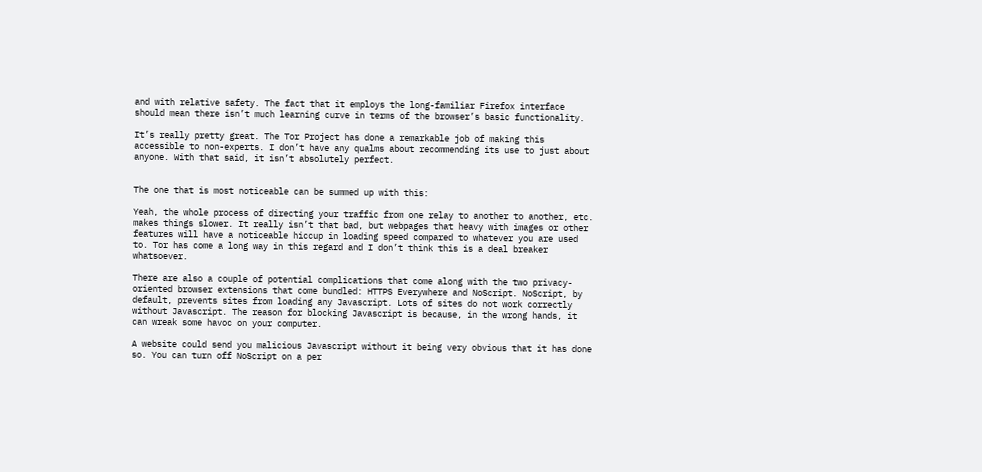and with relative safety. The fact that it employs the long-familiar Firefox interface should mean there isn’t much learning curve in terms of the browser’s basic functionality.

It’s really pretty great. The Tor Project has done a remarkable job of making this accessible to non-experts. I don’t have any qualms about recommending its use to just about anyone. With that said, it isn’t absolutely perfect.


The one that is most noticeable can be summed up with this:

Yeah, the whole process of directing your traffic from one relay to another to another, etc. makes things slower. It really isn’t that bad, but webpages that heavy with images or other features will have a noticeable hiccup in loading speed compared to whatever you are used to. Tor has come a long way in this regard and I don’t think this is a deal breaker whatsoever.

There are also a couple of potential complications that come along with the two privacy-oriented browser extensions that come bundled: HTTPS Everywhere and NoScript. NoScript, by default, prevents sites from loading any Javascript. Lots of sites do not work correctly without Javascript. The reason for blocking Javascript is because, in the wrong hands, it can wreak some havoc on your computer.

A website could send you malicious Javascript without it being very obvious that it has done so. You can turn off NoScript on a per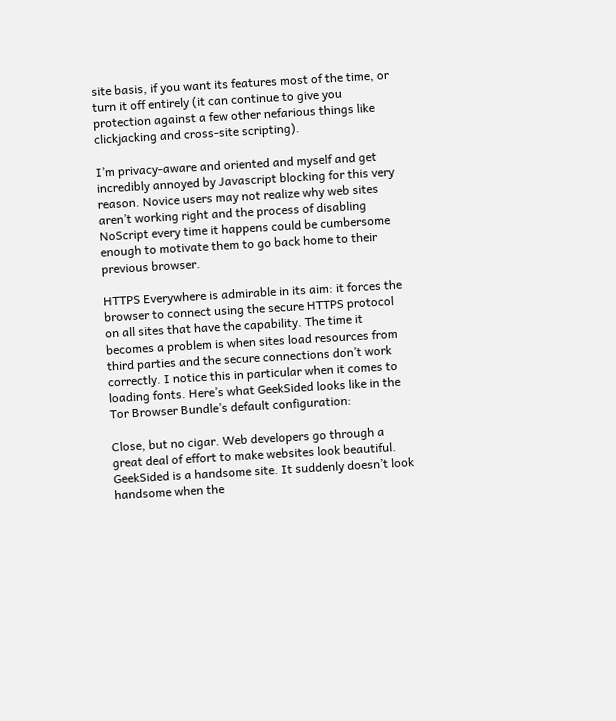site basis, if you want its features most of the time, or turn it off entirely (it can continue to give you protection against a few other nefarious things like clickjacking and cross-site scripting).

I’m privacy-aware and oriented and myself and get incredibly annoyed by Javascript blocking for this very reason. Novice users may not realize why web sites aren’t working right and the process of disabling NoScript every time it happens could be cumbersome enough to motivate them to go back home to their previous browser.

HTTPS Everywhere is admirable in its aim: it forces the browser to connect using the secure HTTPS protocol on all sites that have the capability. The time it becomes a problem is when sites load resources from third parties and the secure connections don’t work correctly. I notice this in particular when it comes to loading fonts. Here’s what GeekSided looks like in the Tor Browser Bundle’s default configuration:

Close, but no cigar. Web developers go through a great deal of effort to make websites look beautiful. GeekSided is a handsome site. It suddenly doesn’t look handsome when the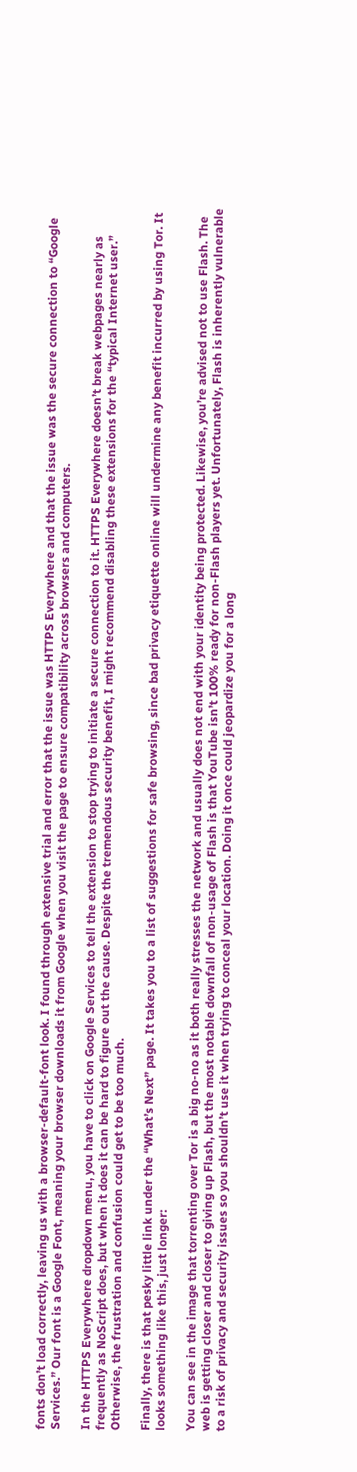fonts don’t load correctly, leaving us with a browser-default-font look. I found through extensive trial and error that the issue was HTTPS Everywhere and that the issue was the secure connection to “Google Services.” Our font is a Google Font, meaning your browser downloads it from Google when you visit the page to ensure compatibility across browsers and computers.

In the HTTPS Everywhere dropdown menu, you have to click on Google Services to tell the extension to stop trying to initiate a secure connection to it. HTTPS Everywhere doesn’t break webpages nearly as frequently as NoScript does, but when it does it can be hard to figure out the cause. Despite the tremendous security benefit, I might recommend disabling these extensions for the “typical Internet user.” Otherwise, the frustration and confusion could get to be too much.

Finally, there is that pesky little link under the “What’s Next” page. It takes you to a list of suggestions for safe browsing, since bad privacy etiquette online will undermine any benefit incurred by using Tor. It looks something like this, just longer:

You can see in the image that torrenting over Tor is a big no-no as it both really stresses the network and usually does not end with your identity being protected. Likewise, you’re advised not to use Flash. The web is getting closer and closer to giving up Flash, but the most notable downfall of non-usage of Flash is that YouTube isn’t 100% ready for non-Flash players yet. Unfortunately, Flash is inherently vulnerable to a risk of privacy and security issues so you shouldn’t use it when trying to conceal your location. Doing it once could jeopardize you for a long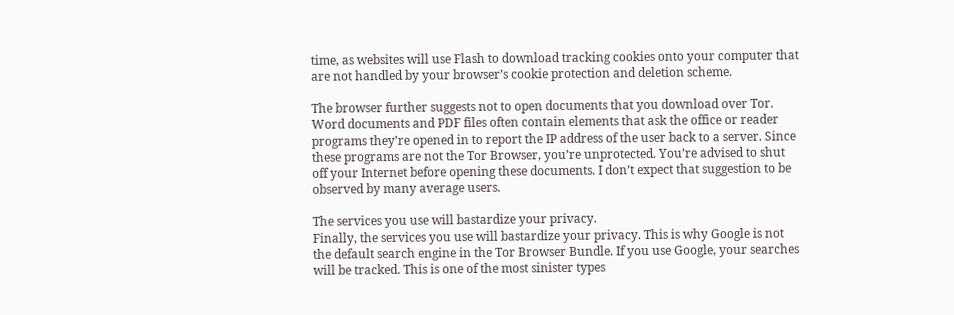time, as websites will use Flash to download tracking cookies onto your computer that are not handled by your browser’s cookie protection and deletion scheme.

The browser further suggests not to open documents that you download over Tor. Word documents and PDF files often contain elements that ask the office or reader programs they’re opened in to report the IP address of the user back to a server. Since these programs are not the Tor Browser, you’re unprotected. You’re advised to shut off your Internet before opening these documents. I don’t expect that suggestion to be observed by many average users.

The services you use will bastardize your privacy.
Finally, the services you use will bastardize your privacy. This is why Google is not the default search engine in the Tor Browser Bundle. If you use Google, your searches will be tracked. This is one of the most sinister types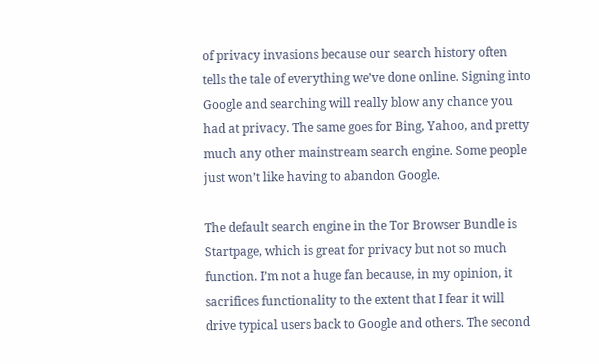of privacy invasions because our search history often tells the tale of everything we’ve done online. Signing into Google and searching will really blow any chance you had at privacy. The same goes for Bing, Yahoo, and pretty much any other mainstream search engine. Some people just won’t like having to abandon Google.

The default search engine in the Tor Browser Bundle is Startpage, which is great for privacy but not so much function. I’m not a huge fan because, in my opinion, it sacrifices functionality to the extent that I fear it will drive typical users back to Google and others. The second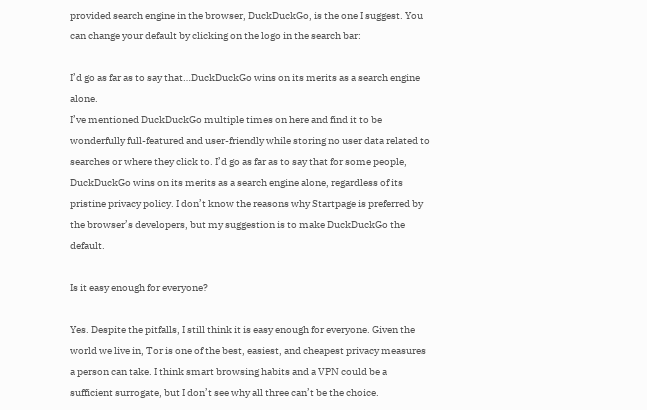provided search engine in the browser, DuckDuckGo, is the one I suggest. You can change your default by clicking on the logo in the search bar:

I’d go as far as to say that…DuckDuckGo wins on its merits as a search engine alone.
I’ve mentioned DuckDuckGo multiple times on here and find it to be wonderfully full-featured and user-friendly while storing no user data related to searches or where they click to. I’d go as far as to say that for some people, DuckDuckGo wins on its merits as a search engine alone, regardless of its pristine privacy policy. I don’t know the reasons why Startpage is preferred by the browser’s developers, but my suggestion is to make DuckDuckGo the default.

Is it easy enough for everyone?

Yes. Despite the pitfalls, I still think it is easy enough for everyone. Given the world we live in, Tor is one of the best, easiest, and cheapest privacy measures a person can take. I think smart browsing habits and a VPN could be a sufficient surrogate, but I don’t see why all three can’t be the choice.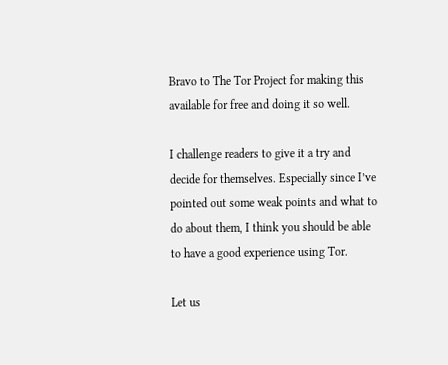Bravo to The Tor Project for making this available for free and doing it so well.

I challenge readers to give it a try and decide for themselves. Especially since I’ve pointed out some weak points and what to do about them, I think you should be able to have a good experience using Tor.

Let us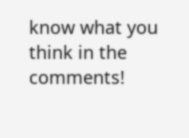know what you think in the comments!